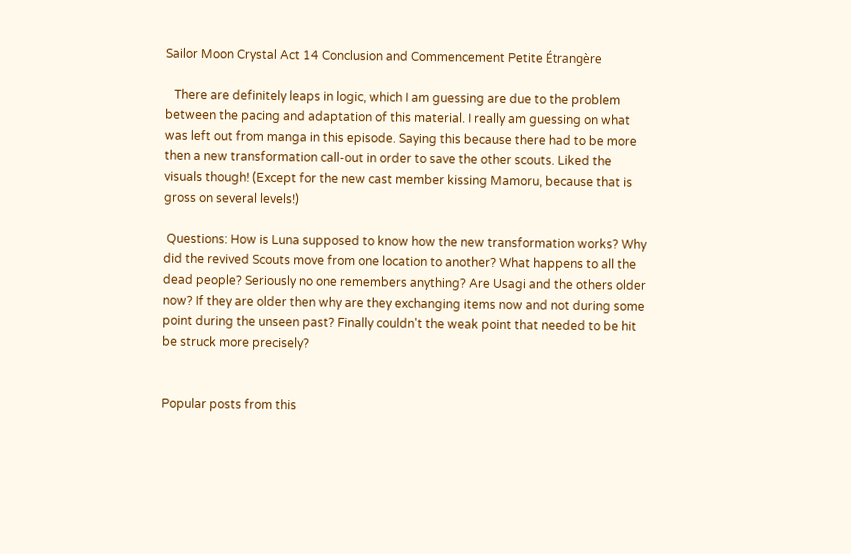Sailor Moon Crystal Act 14 Conclusion and Commencement Petite Étrangère

   There are definitely leaps in logic, which I am guessing are due to the problem between the pacing and adaptation of this material. I really am guessing on what was left out from manga in this episode. Saying this because there had to be more then a new transformation call-out in order to save the other scouts. Liked the visuals though! (Except for the new cast member kissing Mamoru, because that is gross on several levels!)

 Questions: How is Luna supposed to know how the new transformation works? Why did the revived Scouts move from one location to another? What happens to all the dead people? Seriously no one remembers anything? Are Usagi and the others older now? If they are older then why are they exchanging items now and not during some point during the unseen past? Finally couldn't the weak point that needed to be hit be struck more precisely?


Popular posts from this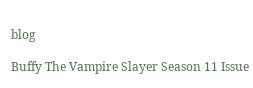blog

Buffy The Vampire Slayer Season 11 Issue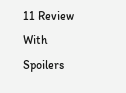11 Review With Spoilers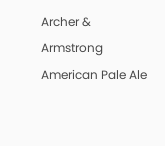Archer & Armstrong American Pale Ale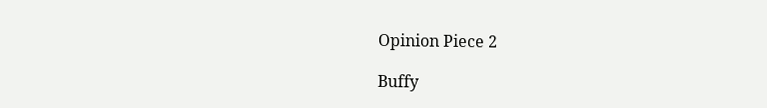Opinion Piece 2

Buffy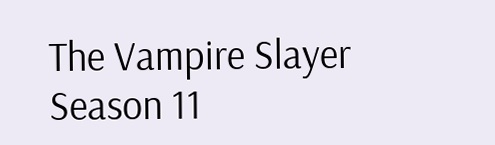The Vampire Slayer Season 11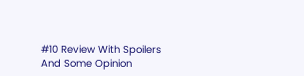#10 Review With Spoilers And Some Opinion